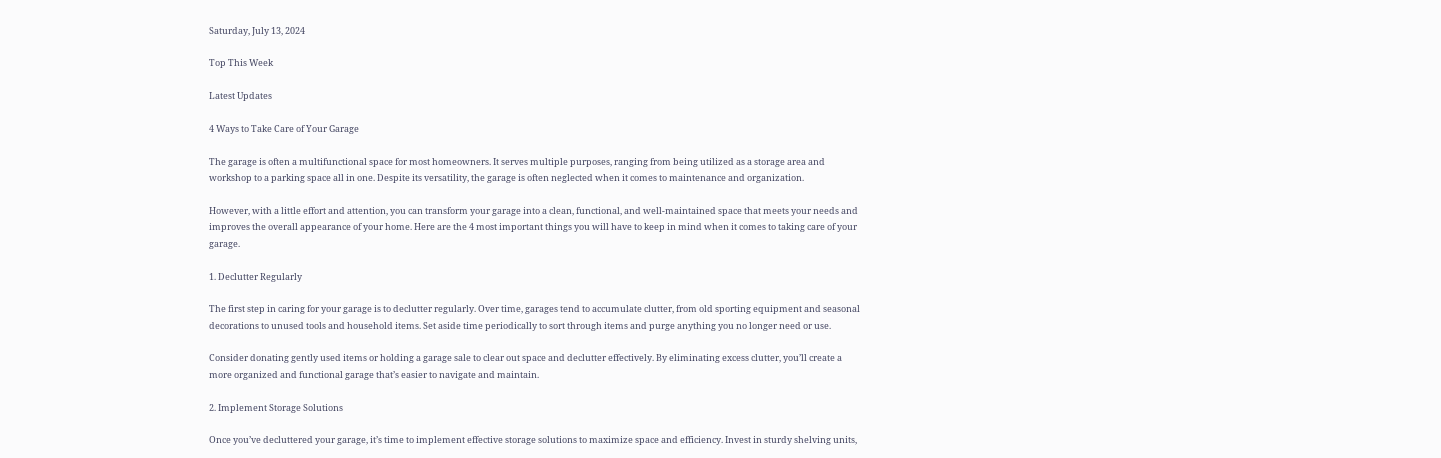Saturday, July 13, 2024

Top This Week

Latest Updates

4 Ways to Take Care of Your Garage

The garage is often a multifunctional space for most homeowners. It serves multiple purposes, ranging from being utilized as a storage area and workshop to a parking space all in one. Despite its versatility, the garage is often neglected when it comes to maintenance and organization.

However, with a little effort and attention, you can transform your garage into a clean, functional, and well-maintained space that meets your needs and improves the overall appearance of your home. Here are the 4 most important things you will have to keep in mind when it comes to taking care of your garage.

1. Declutter Regularly

The first step in caring for your garage is to declutter regularly. Over time, garages tend to accumulate clutter, from old sporting equipment and seasonal decorations to unused tools and household items. Set aside time periodically to sort through items and purge anything you no longer need or use.

Consider donating gently used items or holding a garage sale to clear out space and declutter effectively. By eliminating excess clutter, you’ll create a more organized and functional garage that’s easier to navigate and maintain.

2. Implement Storage Solutions

Once you’ve decluttered your garage, it’s time to implement effective storage solutions to maximize space and efficiency. Invest in sturdy shelving units,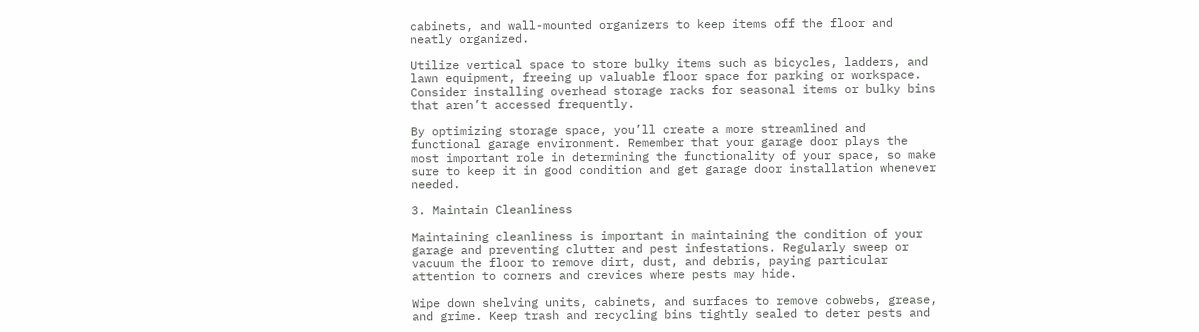cabinets, and wall-mounted organizers to keep items off the floor and neatly organized.

Utilize vertical space to store bulky items such as bicycles, ladders, and lawn equipment, freeing up valuable floor space for parking or workspace. Consider installing overhead storage racks for seasonal items or bulky bins that aren’t accessed frequently.

By optimizing storage space, you’ll create a more streamlined and functional garage environment. Remember that your garage door plays the most important role in determining the functionality of your space, so make sure to keep it in good condition and get garage door installation whenever needed.

3. Maintain Cleanliness

Maintaining cleanliness is important in maintaining the condition of your garage and preventing clutter and pest infestations. Regularly sweep or vacuum the floor to remove dirt, dust, and debris, paying particular attention to corners and crevices where pests may hide.

Wipe down shelving units, cabinets, and surfaces to remove cobwebs, grease, and grime. Keep trash and recycling bins tightly sealed to deter pests and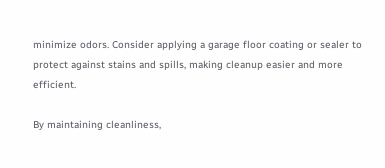minimize odors. Consider applying a garage floor coating or sealer to protect against stains and spills, making cleanup easier and more efficient.

By maintaining cleanliness,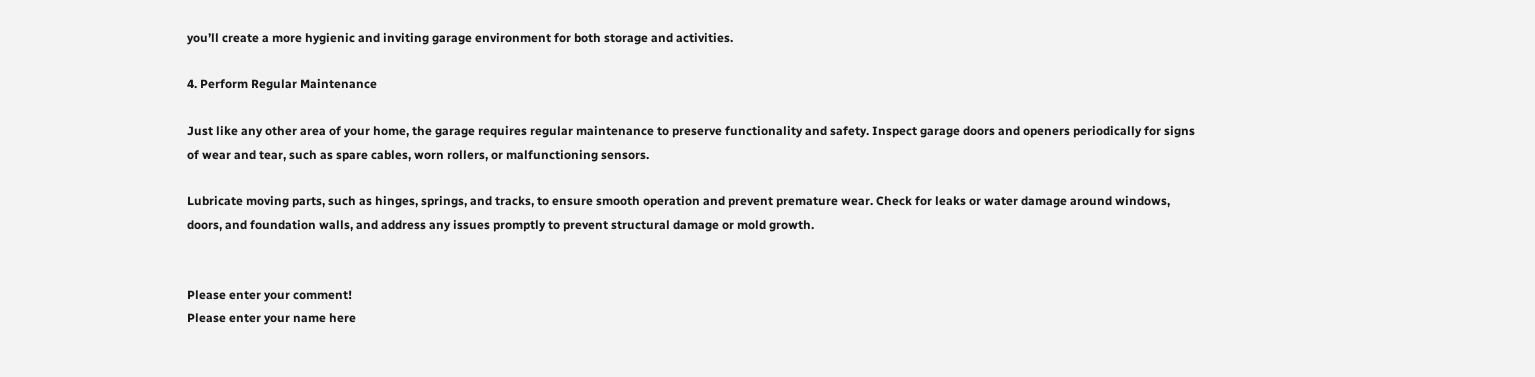you’ll create a more hygienic and inviting garage environment for both storage and activities.

4. Perform Regular Maintenance

Just like any other area of your home, the garage requires regular maintenance to preserve functionality and safety. Inspect garage doors and openers periodically for signs of wear and tear, such as spare cables, worn rollers, or malfunctioning sensors.

Lubricate moving parts, such as hinges, springs, and tracks, to ensure smooth operation and prevent premature wear. Check for leaks or water damage around windows, doors, and foundation walls, and address any issues promptly to prevent structural damage or mold growth.


Please enter your comment!
Please enter your name here